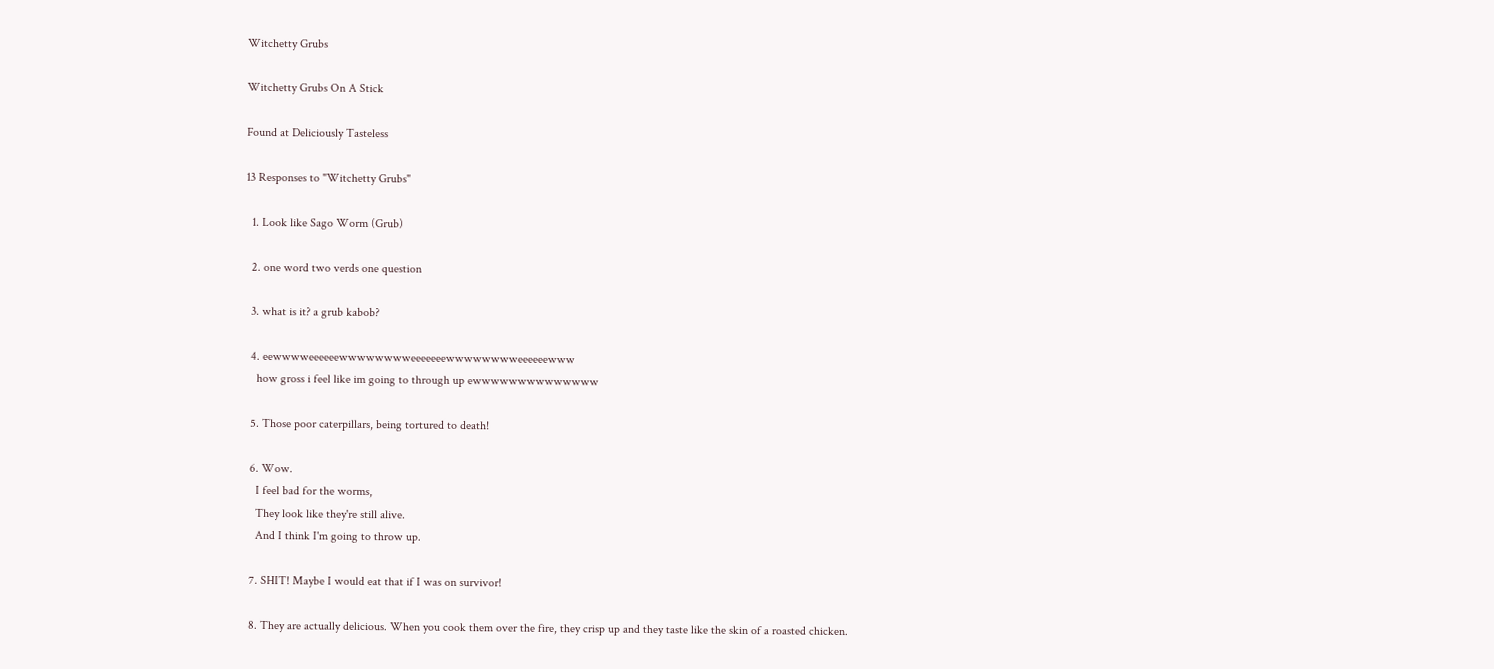Witchetty Grubs

Witchetty Grubs On A Stick

Found at Deliciously Tasteless

13 Responses to "Witchetty Grubs"

  1. Look like Sago Worm (Grub)

  2. one word two verds one question

  3. what is it? a grub kabob?

  4. eewwwweeeeeewwwwwwwweeeeeeewwwwwwwweeeeeewww
    how gross i feel like im going to through up ewwwwwwwwwwwwww

  5. Those poor caterpillars, being tortured to death!

  6. Wow.
    I feel bad for the worms,
    They look like they're still alive.
    And I think I'm going to throw up.

  7. SHIT! Maybe I would eat that if I was on survivor!

  8. They are actually delicious. When you cook them over the fire, they crisp up and they taste like the skin of a roasted chicken.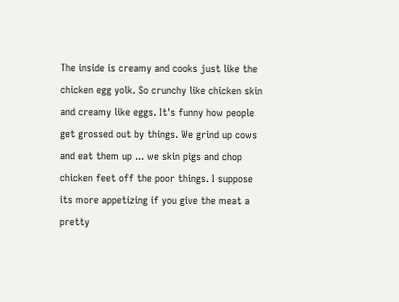The inside is creamy and cooks just like the chicken egg yolk. So crunchy like chicken skin and creamy like eggs. It's funny how people get grossed out by things. We grind up cows and eat them up ... we skin pigs and chop chicken feet off the poor things. I suppose its more appetizing if you give the meat a pretty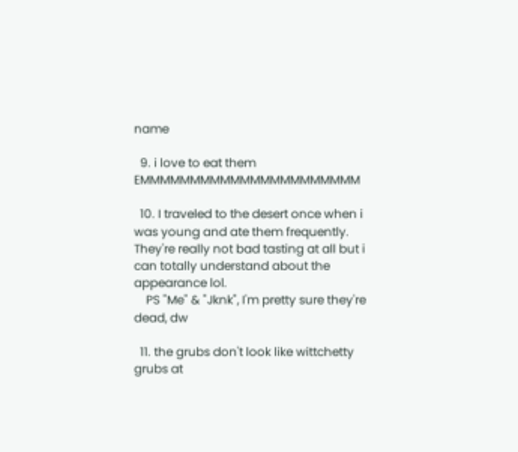name

  9. i love to eat them EMMMMMMMMMMMMMMMMMMMMMM

  10. I traveled to the desert once when i was young and ate them frequently. They're really not bad tasting at all but i can totally understand about the appearance lol.
    PS "Me" & "Jknk", I'm pretty sure they're dead, dw

  11. the grubs don't look like wittchetty grubs at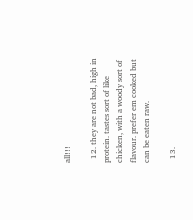all!!!

  12. they are not bad, high in protein. tastes sort of like chicken, with a woody sort of flavour. prefer em cooked but can be eaten raw.

  13.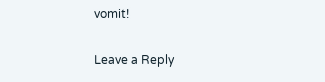vomit!

Leave a Reply